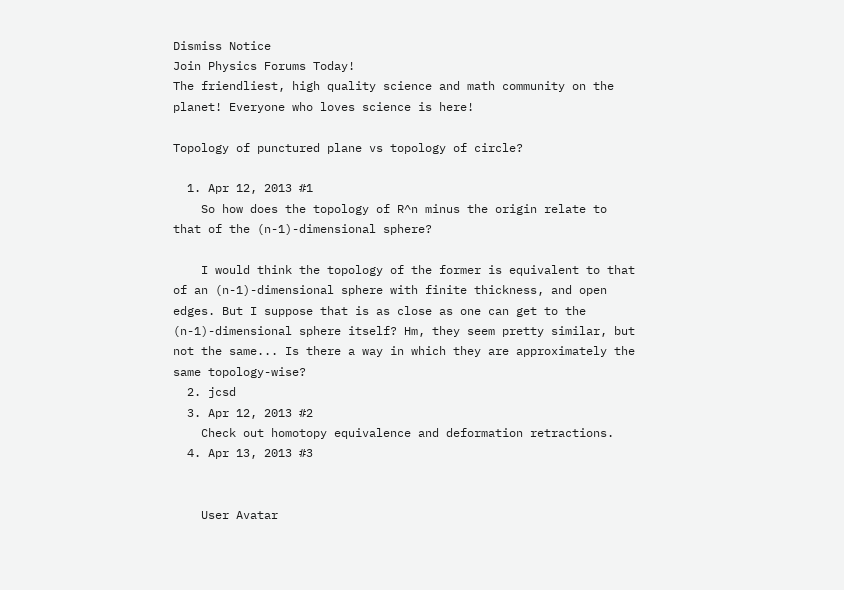Dismiss Notice
Join Physics Forums Today!
The friendliest, high quality science and math community on the planet! Everyone who loves science is here!

Topology of punctured plane vs topology of circle?

  1. Apr 12, 2013 #1
    So how does the topology of R^n minus the origin relate to that of the (n-1)-dimensional sphere?

    I would think the topology of the former is equivalent to that of an (n-1)-dimensional sphere with finite thickness, and open edges. But I suppose that is as close as one can get to the (n-1)-dimensional sphere itself? Hm, they seem pretty similar, but not the same... Is there a way in which they are approximately the same topology-wise?
  2. jcsd
  3. Apr 12, 2013 #2
    Check out homotopy equivalence and deformation retractions.
  4. Apr 13, 2013 #3


    User Avatar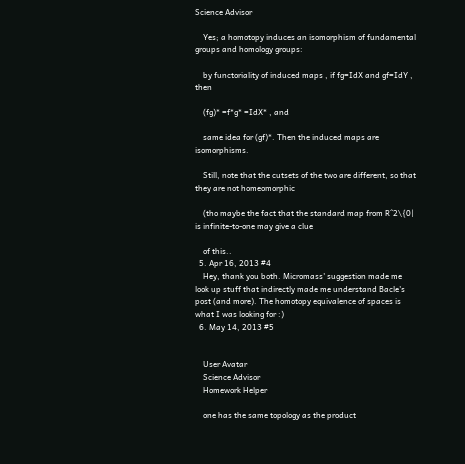Science Advisor

    Yes; a homotopy induces an isomorphism of fundamental groups and homology groups:

    by functoriality of induced maps , if fg=IdX and gf=IdY , then

    (fg)* =f*g* =IdX* , and

    same idea for (gf)*. Then the induced maps are isomorphisms.

    Still, note that the cutsets of the two are different, so that they are not homeomorphic

    (tho maybe the fact that the standard map from R^2\{0| is infinite-to-one may give a clue

    of this..
  5. Apr 16, 2013 #4
    Hey, thank you both. Micromass' suggestion made me look up stuff that indirectly made me understand Bacle's post (and more). The homotopy equivalence of spaces is what I was looking for :)
  6. May 14, 2013 #5


    User Avatar
    Science Advisor
    Homework Helper

    one has the same topology as the product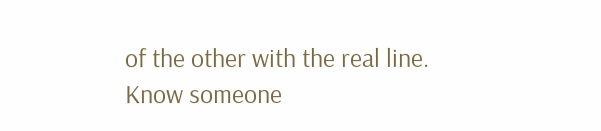of the other with the real line.
Know someone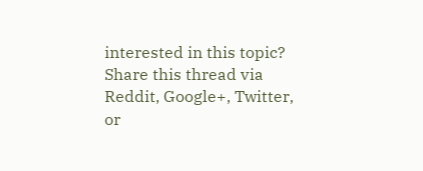interested in this topic? Share this thread via Reddit, Google+, Twitter, or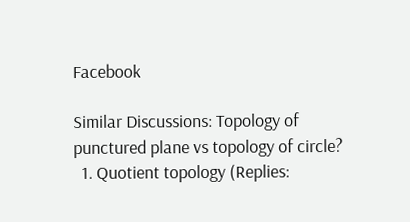Facebook

Similar Discussions: Topology of punctured plane vs topology of circle?
  1. Quotient topology (Replies: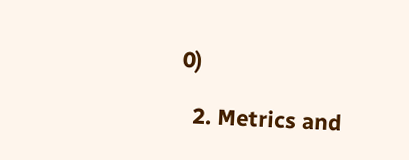0)

  2. Metrics and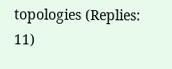topologies (Replies: 11)